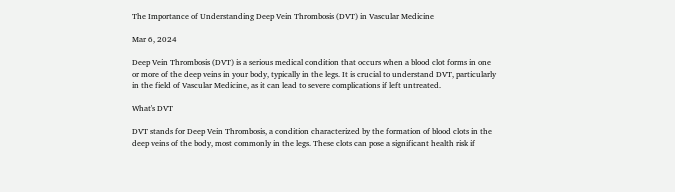The Importance of Understanding Deep Vein Thrombosis (DVT) in Vascular Medicine

Mar 6, 2024

Deep Vein Thrombosis (DVT) is a serious medical condition that occurs when a blood clot forms in one or more of the deep veins in your body, typically in the legs. It is crucial to understand DVT, particularly in the field of Vascular Medicine, as it can lead to severe complications if left untreated.

What's DVT

DVT stands for Deep Vein Thrombosis, a condition characterized by the formation of blood clots in the deep veins of the body, most commonly in the legs. These clots can pose a significant health risk if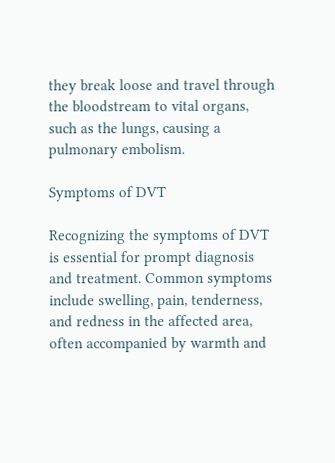they break loose and travel through the bloodstream to vital organs, such as the lungs, causing a pulmonary embolism.

Symptoms of DVT

Recognizing the symptoms of DVT is essential for prompt diagnosis and treatment. Common symptoms include swelling, pain, tenderness, and redness in the affected area, often accompanied by warmth and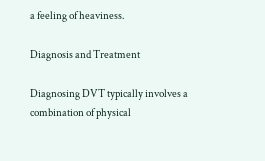a feeling of heaviness.

Diagnosis and Treatment

Diagnosing DVT typically involves a combination of physical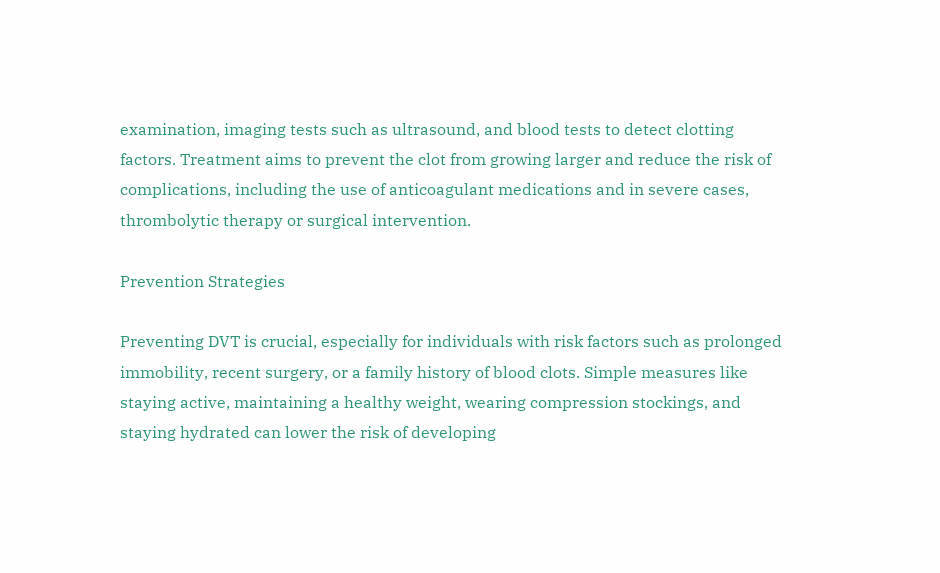examination, imaging tests such as ultrasound, and blood tests to detect clotting factors. Treatment aims to prevent the clot from growing larger and reduce the risk of complications, including the use of anticoagulant medications and in severe cases, thrombolytic therapy or surgical intervention.

Prevention Strategies

Preventing DVT is crucial, especially for individuals with risk factors such as prolonged immobility, recent surgery, or a family history of blood clots. Simple measures like staying active, maintaining a healthy weight, wearing compression stockings, and staying hydrated can lower the risk of developing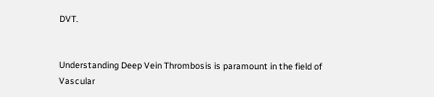DVT.


Understanding Deep Vein Thrombosis is paramount in the field of Vascular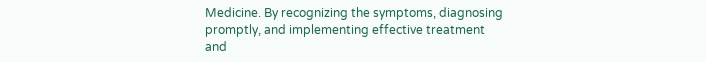Medicine. By recognizing the symptoms, diagnosing promptly, and implementing effective treatment and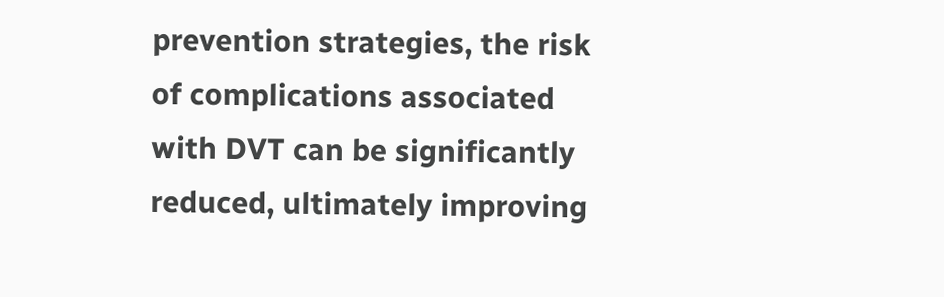prevention strategies, the risk of complications associated with DVT can be significantly reduced, ultimately improving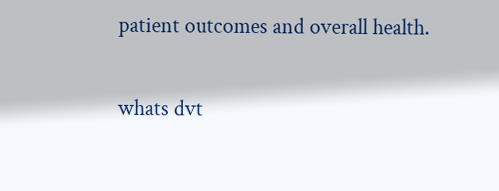patient outcomes and overall health.

whats dvt